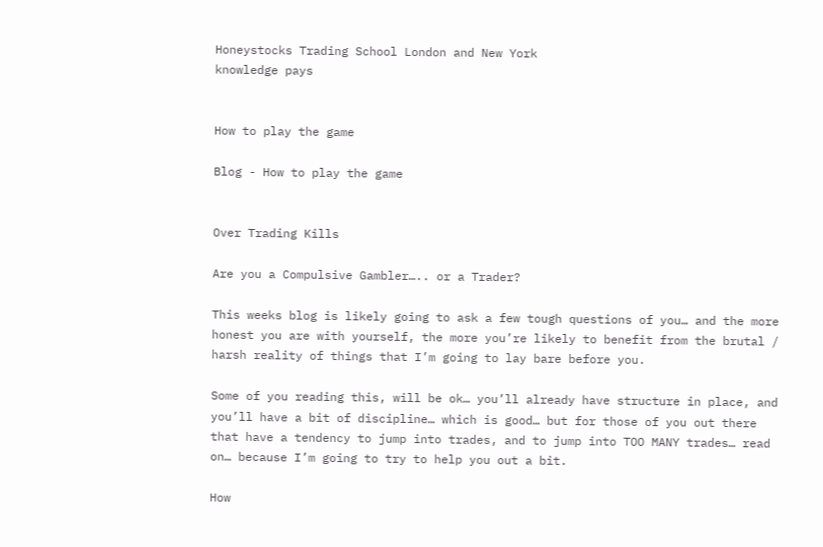Honeystocks Trading School London and New York
knowledge pays


How to play the game

Blog - How to play the game


Over Trading Kills

Are you a Compulsive Gambler….. or a Trader?

This weeks blog is likely going to ask a few tough questions of you… and the more honest you are with yourself, the more you’re likely to benefit from the brutal / harsh reality of things that I’m going to lay bare before you.

Some of you reading this, will be ok… you’ll already have structure in place, and you’ll have a bit of discipline… which is good… but for those of you out there that have a tendency to jump into trades, and to jump into TOO MANY trades… read on… because I’m going to try to help you out a bit.

How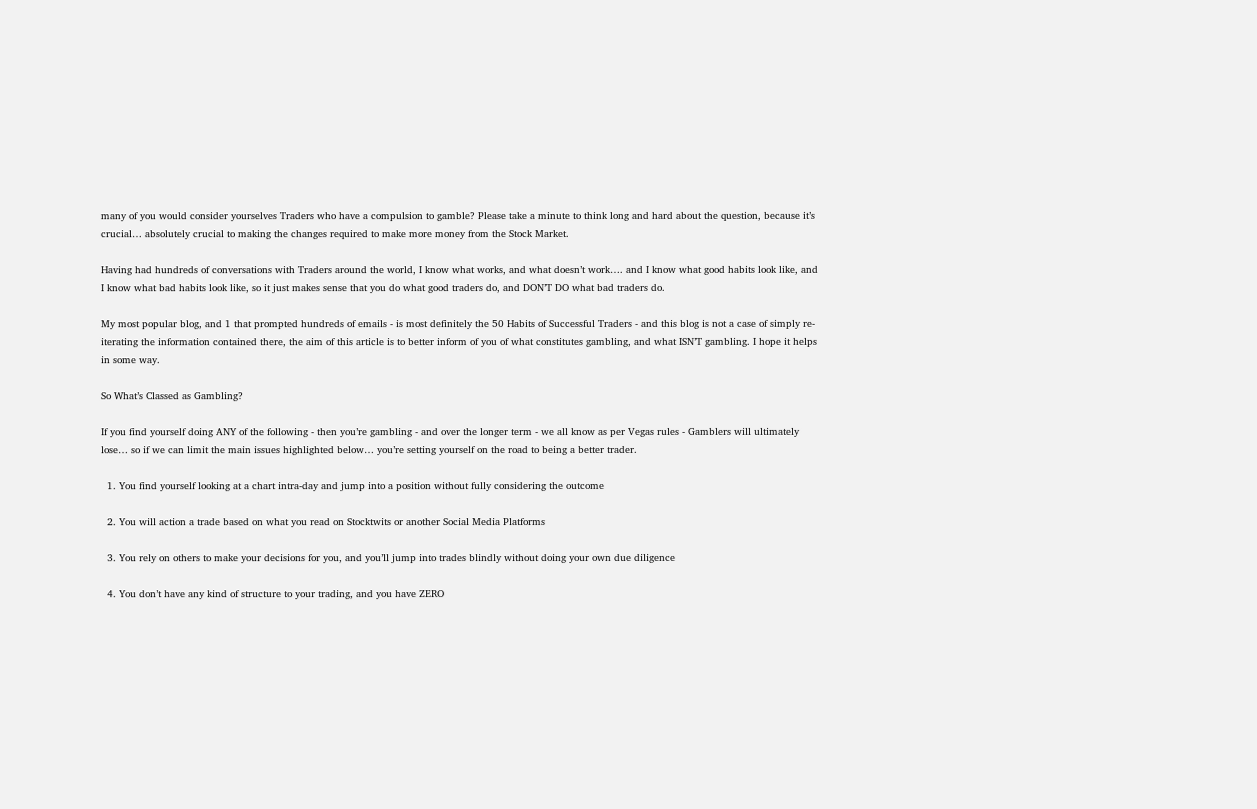many of you would consider yourselves Traders who have a compulsion to gamble? Please take a minute to think long and hard about the question, because it’s crucial… absolutely crucial to making the changes required to make more money from the Stock Market.

Having had hundreds of conversations with Traders around the world, I know what works, and what doesn’t work…. and I know what good habits look like, and I know what bad habits look like, so it just makes sense that you do what good traders do, and DON’T DO what bad traders do.

My most popular blog, and 1 that prompted hundreds of emails - is most definitely the 50 Habits of Successful Traders - and this blog is not a case of simply re-iterating the information contained there, the aim of this article is to better inform of you of what constitutes gambling, and what ISN’T gambling. I hope it helps in some way.

So What’s Classed as Gambling?

If you find yourself doing ANY of the following - then you’re gambling - and over the longer term - we all know as per Vegas rules - Gamblers will ultimately lose… so if we can limit the main issues highlighted below… you’re setting yourself on the road to being a better trader.

  1. You find yourself looking at a chart intra-day and jump into a position without fully considering the outcome

  2. You will action a trade based on what you read on Stocktwits or another Social Media Platforms

  3. You rely on others to make your decisions for you, and you’ll jump into trades blindly without doing your own due diligence

  4. You don’t have any kind of structure to your trading, and you have ZERO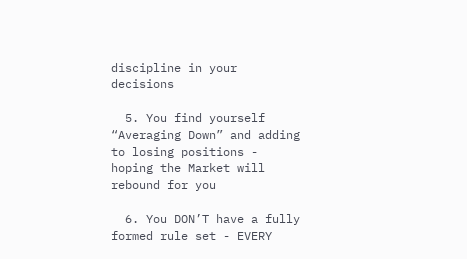discipline in your decisions

  5. You find yourself “Averaging Down” and adding to losing positions - hoping the Market will rebound for you

  6. You DON’T have a fully formed rule set - EVERY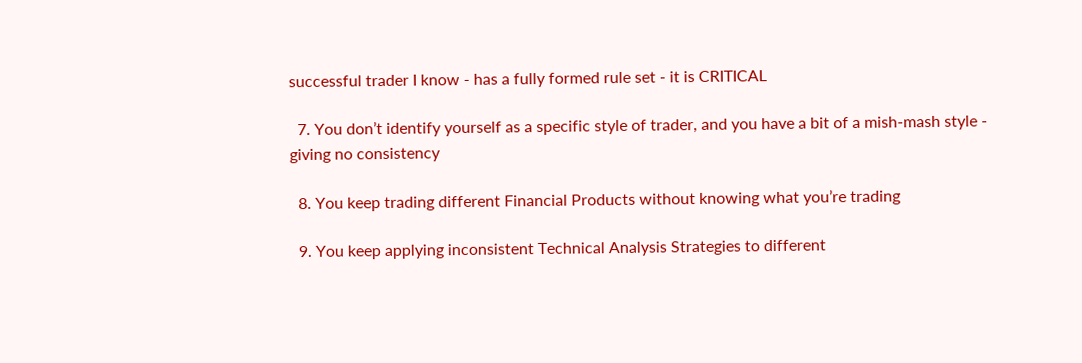successful trader I know - has a fully formed rule set - it is CRITICAL

  7. You don’t identify yourself as a specific style of trader, and you have a bit of a mish-mash style - giving no consistency

  8. You keep trading different Financial Products without knowing what you’re trading

  9. You keep applying inconsistent Technical Analysis Strategies to different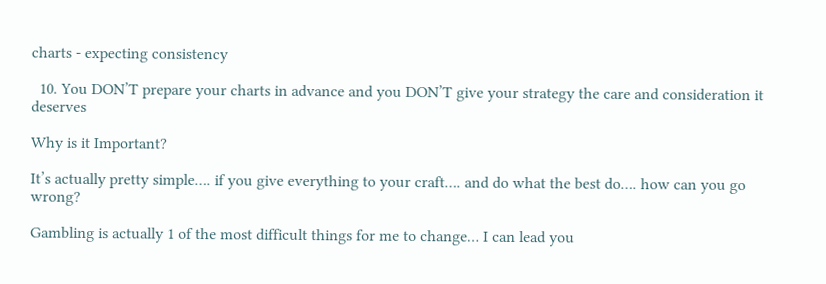charts - expecting consistency

  10. You DON’T prepare your charts in advance and you DON’T give your strategy the care and consideration it deserves

Why is it Important?

It’s actually pretty simple…. if you give everything to your craft…. and do what the best do…. how can you go wrong?

Gambling is actually 1 of the most difficult things for me to change… I can lead you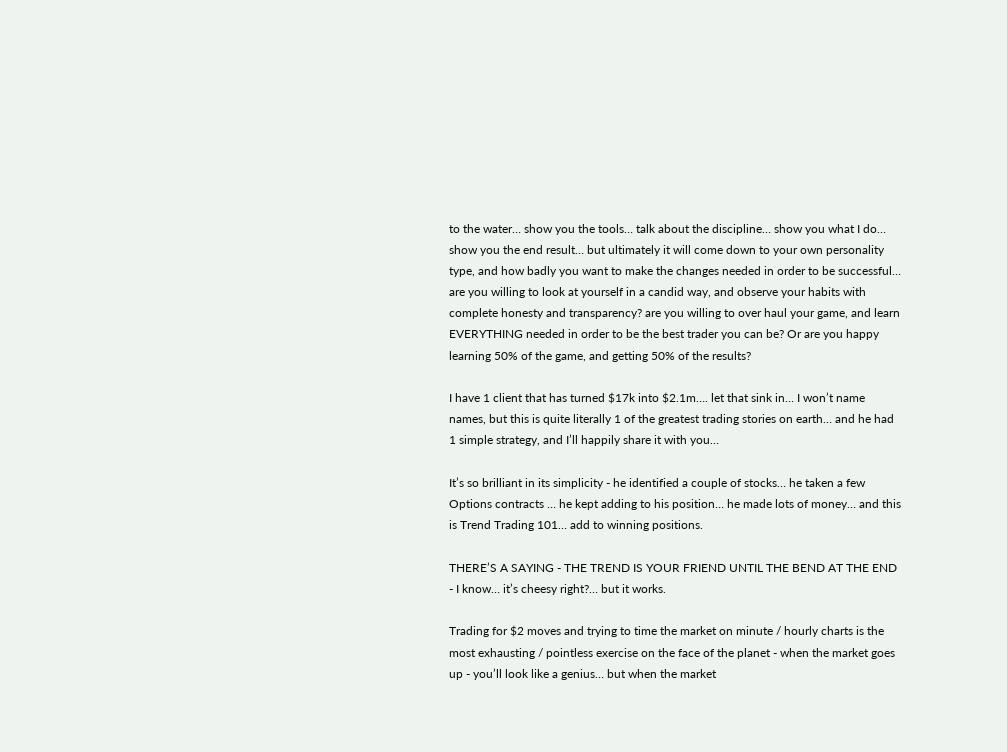to the water… show you the tools… talk about the discipline… show you what I do… show you the end result… but ultimately it will come down to your own personality type, and how badly you want to make the changes needed in order to be successful… are you willing to look at yourself in a candid way, and observe your habits with complete honesty and transparency? are you willing to over haul your game, and learn EVERYTHING needed in order to be the best trader you can be? Or are you happy learning 50% of the game, and getting 50% of the results?

I have 1 client that has turned $17k into $2.1m…. let that sink in… I won’t name names, but this is quite literally 1 of the greatest trading stories on earth… and he had 1 simple strategy, and I’ll happily share it with you…

It’s so brilliant in its simplicity - he identified a couple of stocks… he taken a few Options contracts … he kept adding to his position… he made lots of money… and this is Trend Trading 101… add to winning positions.

THERE’S A SAYING - THE TREND IS YOUR FRIEND UNTIL THE BEND AT THE END - I know… it’s cheesy right?… but it works.

Trading for $2 moves and trying to time the market on minute / hourly charts is the most exhausting / pointless exercise on the face of the planet - when the market goes up - you’ll look like a genius… but when the market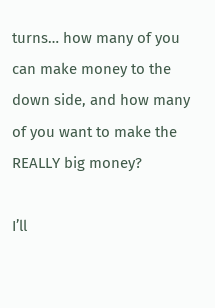turns… how many of you can make money to the down side, and how many of you want to make the REALLY big money?

I’ll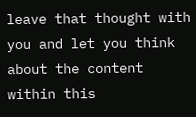leave that thought with you and let you think about the content within this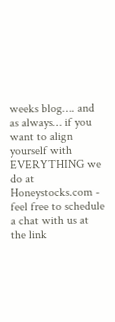weeks blog…. and as always… if you want to align yourself with EVERYTHING we do at Honeystocks.com - feel free to schedule a chat with us at the link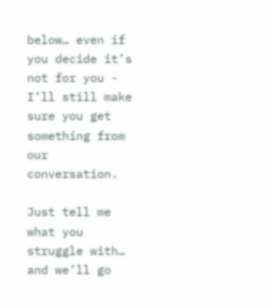below… even if you decide it’s not for you - I’ll still make sure you get something from our conversation.

Just tell me what you struggle with… and we’ll go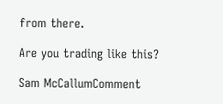from there.

Are you trading like this?

Sam McCallumComment